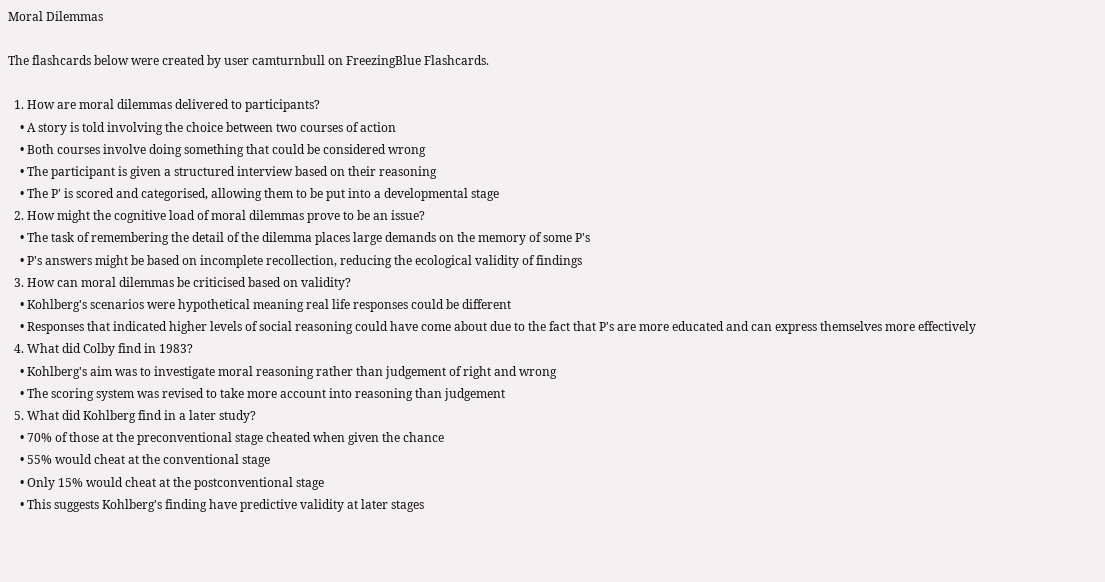Moral Dilemmas

The flashcards below were created by user camturnbull on FreezingBlue Flashcards.

  1. How are moral dilemmas delivered to participants?
    • A story is told involving the choice between two courses of action
    • Both courses involve doing something that could be considered wrong
    • The participant is given a structured interview based on their reasoning
    • The P' is scored and categorised, allowing them to be put into a developmental stage
  2. How might the cognitive load of moral dilemmas prove to be an issue?
    • The task of remembering the detail of the dilemma places large demands on the memory of some P's
    • P's answers might be based on incomplete recollection, reducing the ecological validity of findings
  3. How can moral dilemmas be criticised based on validity?
    • Kohlberg's scenarios were hypothetical meaning real life responses could be different
    • Responses that indicated higher levels of social reasoning could have come about due to the fact that P's are more educated and can express themselves more effectively
  4. What did Colby find in 1983?
    • Kohlberg's aim was to investigate moral reasoning rather than judgement of right and wrong
    • The scoring system was revised to take more account into reasoning than judgement
  5. What did Kohlberg find in a later study?
    • 70% of those at the preconventional stage cheated when given the chance
    • 55% would cheat at the conventional stage
    • Only 15% would cheat at the postconventional stage
    • This suggests Kohlberg's finding have predictive validity at later stages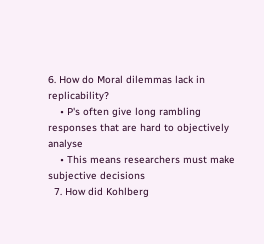6. How do Moral dilemmas lack in replicability?
    • P's often give long rambling responses that are hard to objectively analyse
    • This means researchers must make subjective decisions
  7. How did Kohlberg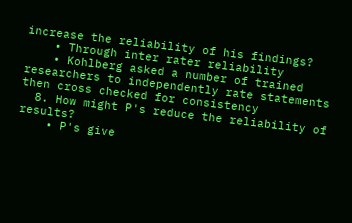increase the reliability of his findings?
    • Through inter rater reliability
    • Kohlberg asked a number of trained researchers to independently rate statements then cross checked for consistency
  8. How might P's reduce the reliability of results?
    • P's give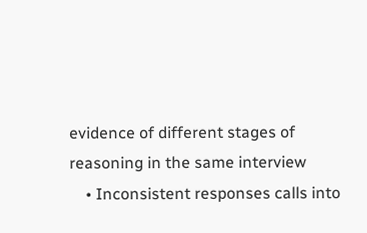evidence of different stages of reasoning in the same interview
    • Inconsistent responses calls into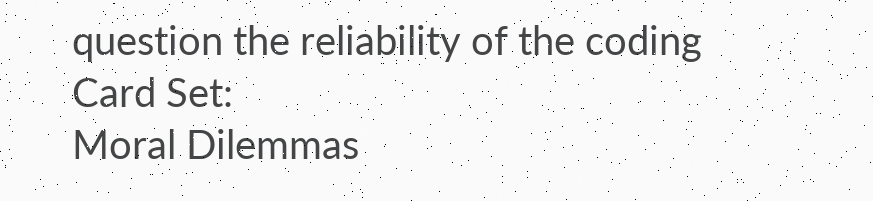question the reliability of the coding
Card Set:
Moral Dilemmas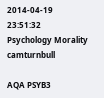2014-04-19 23:51:32
Psychology Morality camturnbull

AQA PSYB3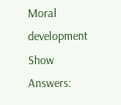Moral development
Show Answers: